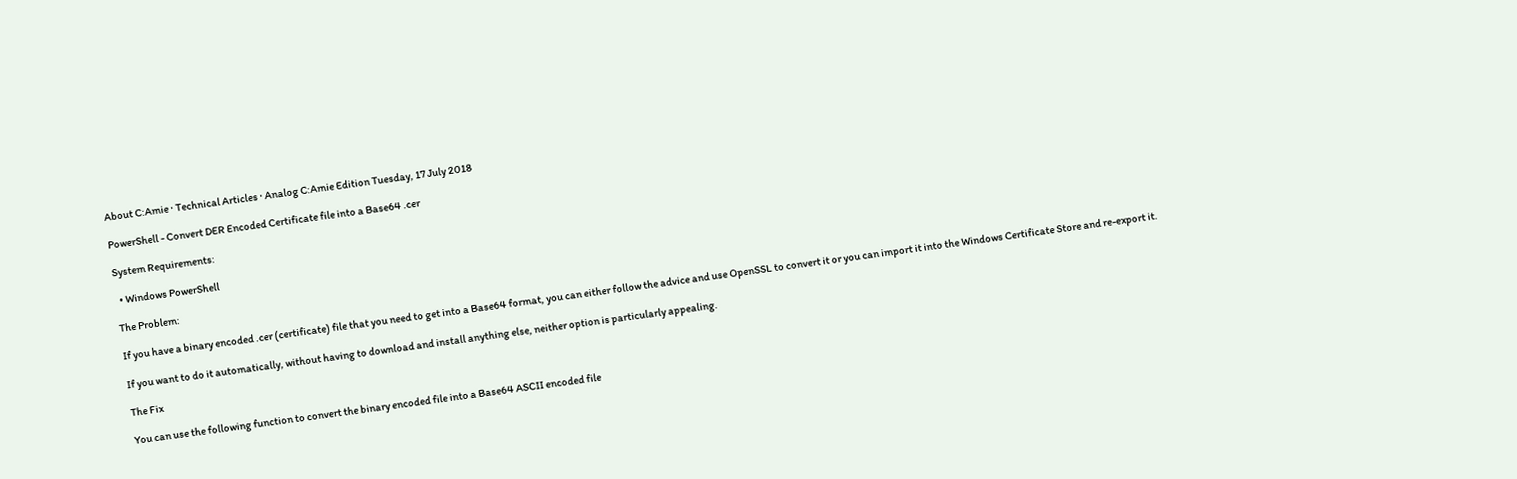About C:Amie · Technical Articles · Analog C:Amie Edition Tuesday, 17 July 2018

PowerShell - Convert DER Encoded Certificate file into a Base64 .cer

System Requirements:

  • Windows PowerShell

The Problem:

If you have a binary encoded .cer (certificate) file that you need to get into a Base64 format, you can either follow the advice and use OpenSSL to convert it or you can import it into the Windows Certificate Store and re-export it.

If you want to do it automatically, without having to download and install anything else, neither option is particularly appealing.

The Fix

You can use the following function to convert the binary encoded file into a Base64 ASCII encoded file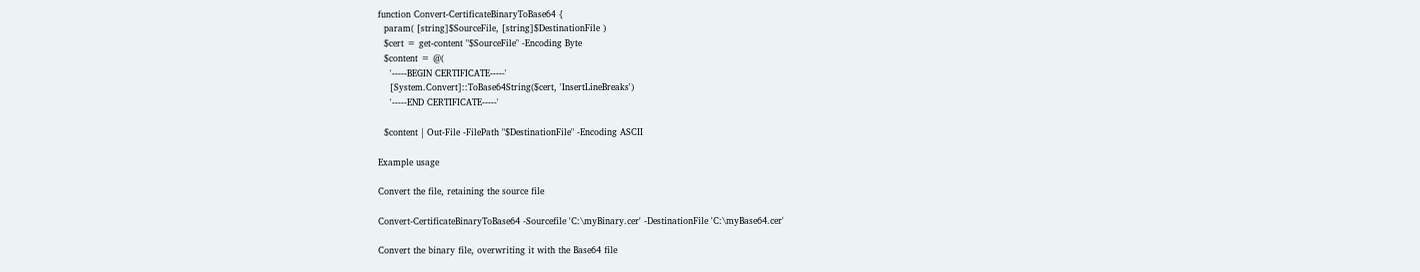function Convert-CertificateBinaryToBase64 {
  param( [string]$SourceFile, [string]$DestinationFile )
  $cert = get-content "$SourceFile" -Encoding Byte
  $content = @(
    '-----BEGIN CERTIFICATE-----'
    [System.Convert]::ToBase64String($cert, 'InsertLineBreaks')
    '-----END CERTIFICATE-----'

  $content | Out-File -FilePath "$DestinationFile" -Encoding ASCII

Example usage

Convert the file, retaining the source file

Convert-CertificateBinaryToBase64 -Sourcefile 'C:\myBinary.cer' -DestinationFile 'C:\myBase64.cer'

Convert the binary file, overwriting it with the Base64 file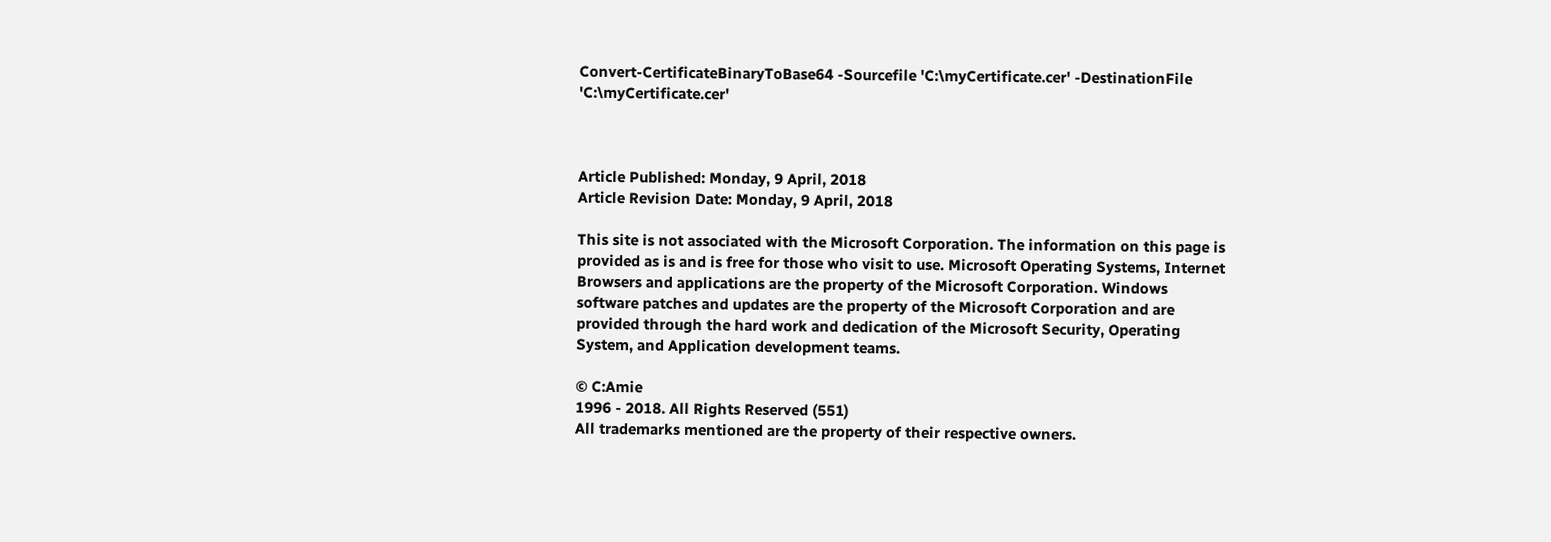Convert-CertificateBinaryToBase64 -Sourcefile 'C:\myCertificate.cer' -DestinationFile 'C:\myCertificate.cer'



Article Published: Monday, 9 April, 2018
Article Revision Date: Monday, 9 April, 2018

This site is not associated with the Microsoft Corporation. The information on this page is provided as is and is free for those who visit to use. Microsoft Operating Systems, Internet Browsers and applications are the property of the Microsoft Corporation. Windows software patches and updates are the property of the Microsoft Corporation and are provided through the hard work and dedication of the Microsoft Security, Operating System, and Application development teams.

© C:Amie
1996 - 2018. All Rights Reserved (551)
All trademarks mentioned are the property of their respective owners.